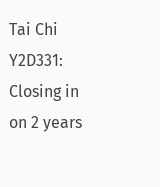Tai Chi Y2D331: Closing in on 2 years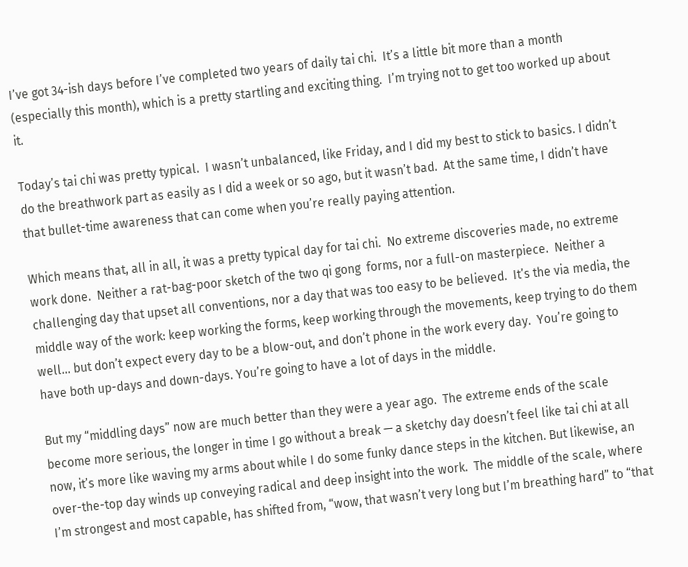I’ve got 34-ish days before I’ve completed two years of daily tai chi.  It’s a little bit more than a month (especially this month), which is a pretty startling and exciting thing.  I’m trying not to get too worked up about it.

Today’s tai chi was pretty typical.  I wasn’t unbalanced, like Friday, and I did my best to stick to basics. I didn’t do the breathwork part as easily as I did a week or so ago, but it wasn’t bad.  At the same time, I didn’t have that bullet-time awareness that can come when you’re really paying attention.

Which means that, all in all, it was a pretty typical day for tai chi.  No extreme discoveries made, no extreme work done.  Neither a rat-bag-poor sketch of the two qi gong  forms, nor a full-on masterpiece.  Neither a challenging day that upset all conventions, nor a day that was too easy to be believed.  It’s the via media, the middle way of the work: keep working the forms, keep working through the movements, keep trying to do them well… but don’t expect every day to be a blow-out, and don’t phone in the work every day.  You’re going to have both up-days and down-days. You’re going to have a lot of days in the middle.

But my “middling days” now are much better than they were a year ago.  The extreme ends of the scale become more serious, the longer in time I go without a break — a sketchy day doesn’t feel like tai chi at all now, it’s more like waving my arms about while I do some funky dance steps in the kitchen. But likewise, an over-the-top day winds up conveying radical and deep insight into the work.  The middle of the scale, where I’m strongest and most capable, has shifted from, “wow, that wasn’t very long but I’m breathing hard” to “that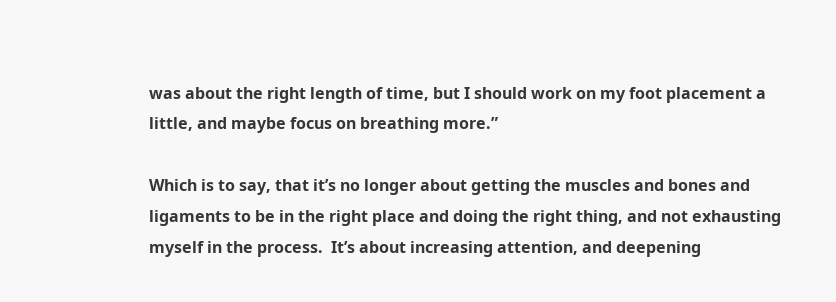was about the right length of time, but I should work on my foot placement a little, and maybe focus on breathing more.”

Which is to say, that it’s no longer about getting the muscles and bones and ligaments to be in the right place and doing the right thing, and not exhausting myself in the process.  It’s about increasing attention, and deepening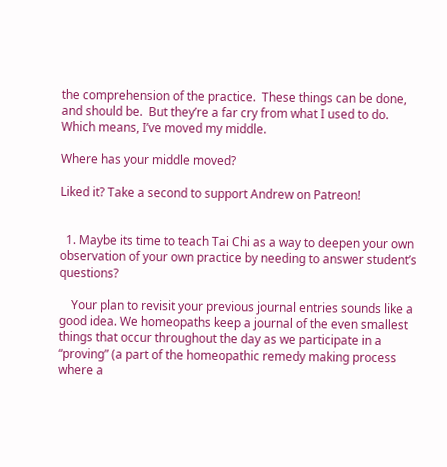the comprehension of the practice.  These things can be done, and should be.  But they’re a far cry from what I used to do.  Which means, I’ve moved my middle.

Where has your middle moved?

Liked it? Take a second to support Andrew on Patreon!


  1. Maybe its time to teach Tai Chi as a way to deepen your own observation of your own practice by needing to answer student’s questions?

    Your plan to revisit your previous journal entries sounds like a good idea. We homeopaths keep a journal of the even smallest things that occur throughout the day as we participate in a “proving” (a part of the homeopathic remedy making process where a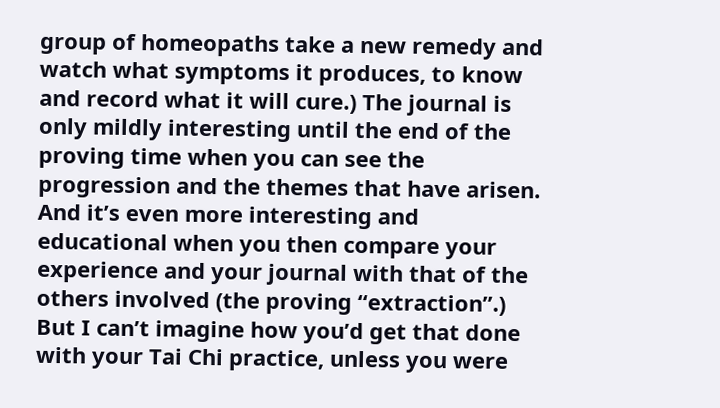group of homeopaths take a new remedy and watch what symptoms it produces, to know and record what it will cure.) The journal is only mildly interesting until the end of the proving time when you can see the progression and the themes that have arisen. And it’s even more interesting and educational when you then compare your experience and your journal with that of the others involved (the proving “extraction”.) But I can’t imagine how you’d get that done with your Tai Chi practice, unless you were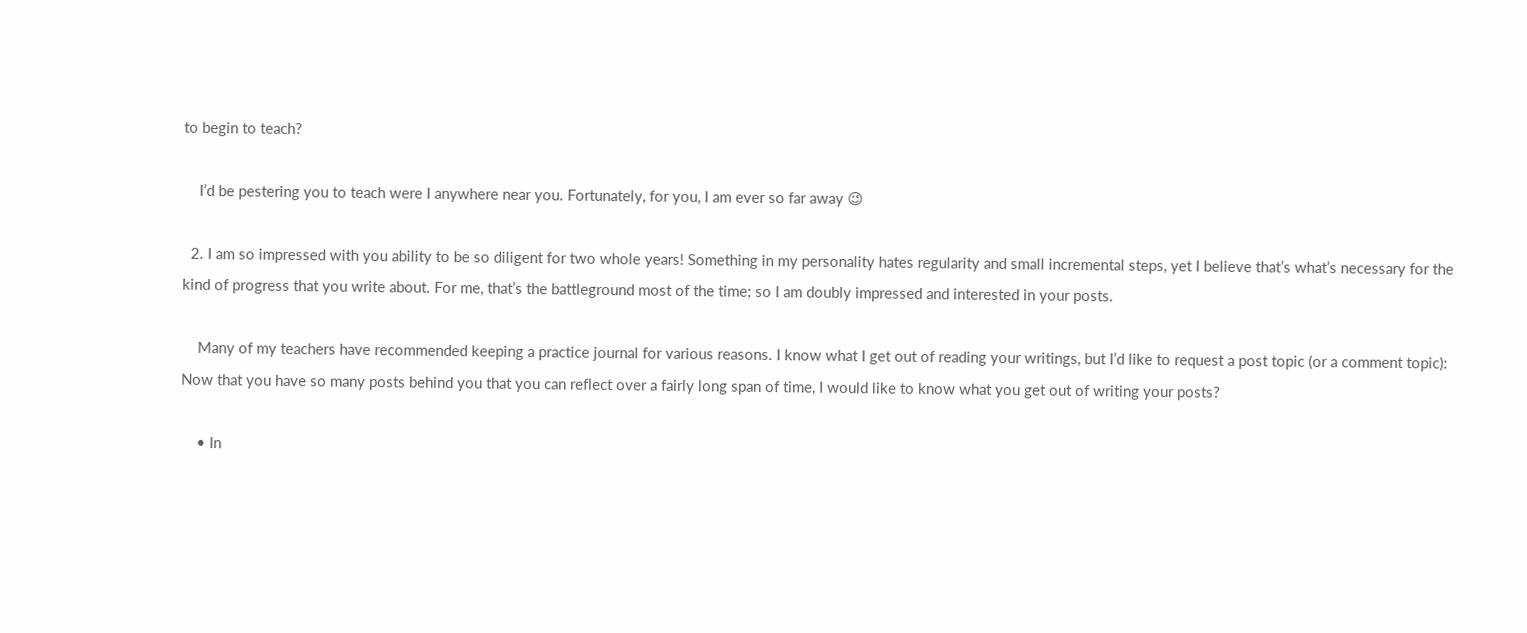to begin to teach?

    I’d be pestering you to teach were I anywhere near you. Fortunately, for you, I am ever so far away 😉

  2. I am so impressed with you ability to be so diligent for two whole years! Something in my personality hates regularity and small incremental steps, yet I believe that’s what’s necessary for the kind of progress that you write about. For me, that’s the battleground most of the time; so I am doubly impressed and interested in your posts.

    Many of my teachers have recommended keeping a practice journal for various reasons. I know what I get out of reading your writings, but I’d like to request a post topic (or a comment topic): Now that you have so many posts behind you that you can reflect over a fairly long span of time, I would like to know what you get out of writing your posts?

    • In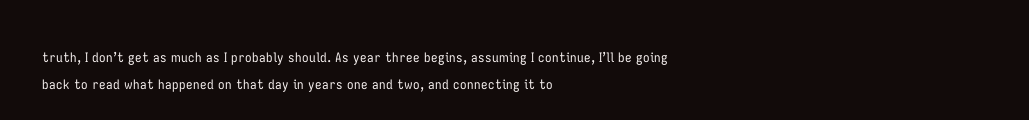truth, I don’t get as much as I probably should. As year three begins, assuming I continue, I’ll be going back to read what happened on that day in years one and two, and connecting it to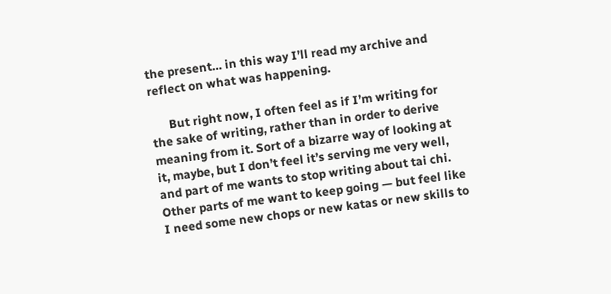the present… in this way I’ll read my archive and reflect on what was happening.

      But right now, I often feel as if I’m writing for the sake of writing, rather than in order to derive meaning from it. Sort of a bizarre way of looking at it, maybe, but I don’t feel it’s serving me very well, and part of me wants to stop writing about tai chi. Other parts of me want to keep going — but feel like I need some new chops or new katas or new skills to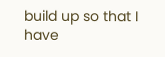build up so that I have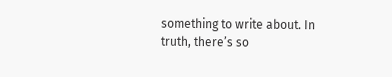something to write about. In truth, there’s so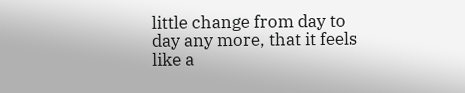little change from day to day any more, that it feels like a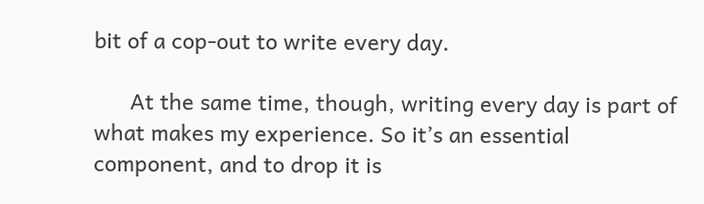bit of a cop-out to write every day.

      At the same time, though, writing every day is part of what makes my experience. So it’s an essential component, and to drop it is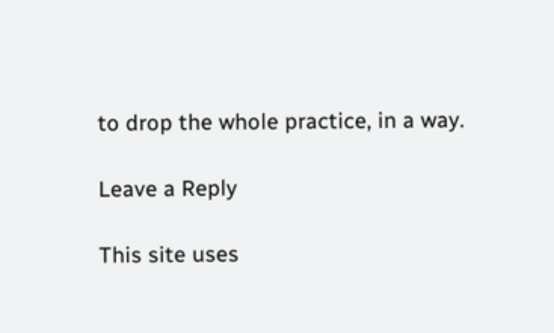to drop the whole practice, in a way.

Leave a Reply

This site uses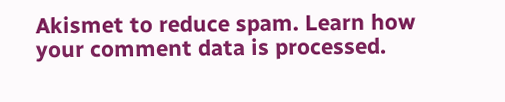Akismet to reduce spam. Learn how your comment data is processed.